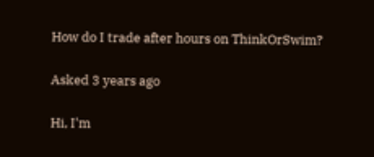How do I trade after hours on ThinkOrSwim?

Asked 3 years ago

Hi, I'm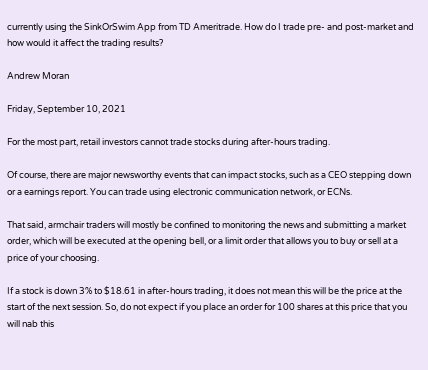currently using the SinkOrSwim App from TD Ameritrade. How do I trade pre- and post-market and how would it affect the trading results?

Andrew Moran

Friday, September 10, 2021

For the most part, retail investors cannot trade stocks during after-hours trading.

Of course, there are major newsworthy events that can impact stocks, such as a CEO stepping down or a earnings report. You can trade using electronic communication network, or ECNs.

That said, armchair traders will mostly be confined to monitoring the news and submitting a market order, which will be executed at the opening bell, or a limit order that allows you to buy or sell at a price of your choosing.

If a stock is down 3% to $18.61 in after-hours trading, it does not mean this will be the price at the start of the next session. So, do not expect if you place an order for 100 shares at this price that you will nab this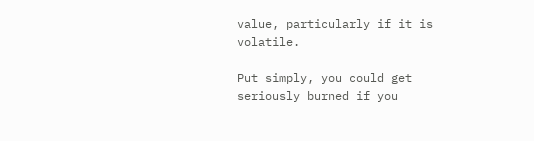value, particularly if it is volatile.

Put simply, you could get seriously burned if you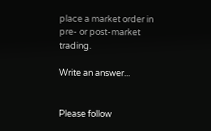place a market order in pre- or post-market trading.

Write an answer...


Please follow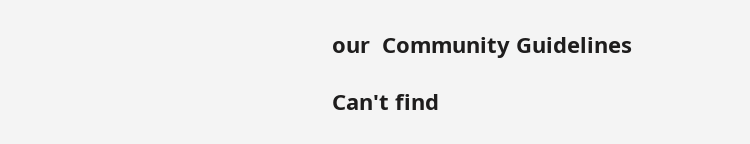our  Community Guidelines

Can't find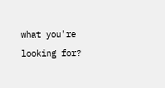what you're looking for?